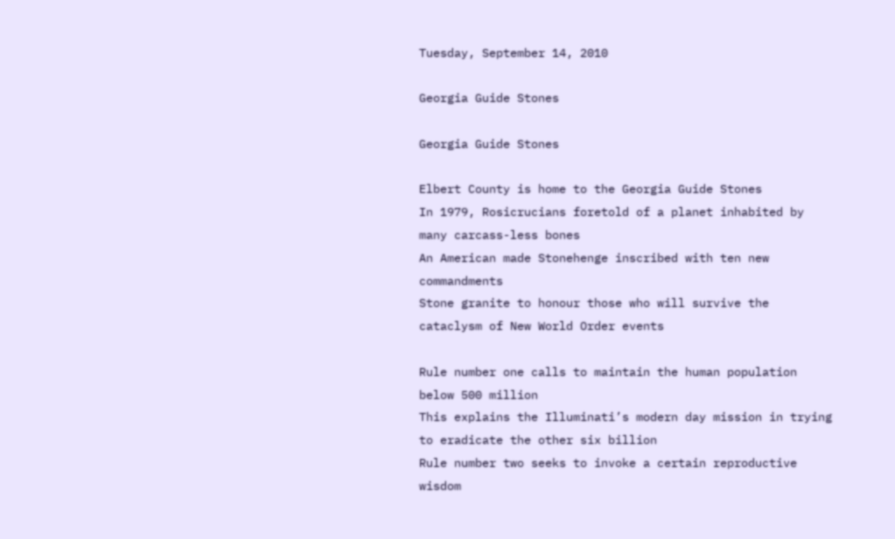Tuesday, September 14, 2010

Georgia Guide Stones

Georgia Guide Stones

Elbert County is home to the Georgia Guide Stones
In 1979, Rosicrucians foretold of a planet inhabited by many carcass-less bones
An American made Stonehenge inscribed with ten new commandments
Stone granite to honour those who will survive the cataclysm of New World Order events

Rule number one calls to maintain the human population below 500 million
This explains the Illuminati’s modern day mission in trying to eradicate the other six billion
Rule number two seeks to invoke a certain reproductive wisdom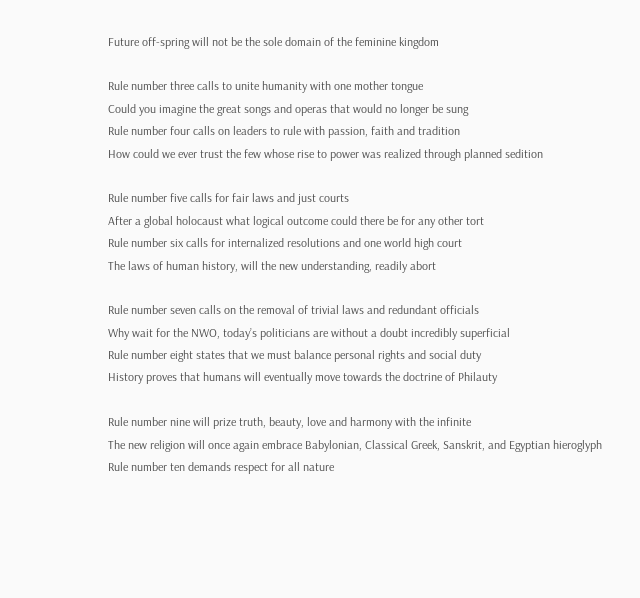Future off-spring will not be the sole domain of the feminine kingdom

Rule number three calls to unite humanity with one mother tongue
Could you imagine the great songs and operas that would no longer be sung
Rule number four calls on leaders to rule with passion, faith and tradition
How could we ever trust the few whose rise to power was realized through planned sedition

Rule number five calls for fair laws and just courts
After a global holocaust what logical outcome could there be for any other tort
Rule number six calls for internalized resolutions and one world high court
The laws of human history, will the new understanding, readily abort

Rule number seven calls on the removal of trivial laws and redundant officials
Why wait for the NWO, today’s politicians are without a doubt incredibly superficial
Rule number eight states that we must balance personal rights and social duty
History proves that humans will eventually move towards the doctrine of Philauty

Rule number nine will prize truth, beauty, love and harmony with the infinite
The new religion will once again embrace Babylonian, Classical Greek, Sanskrit, and Egyptian hieroglyph
Rule number ten demands respect for all nature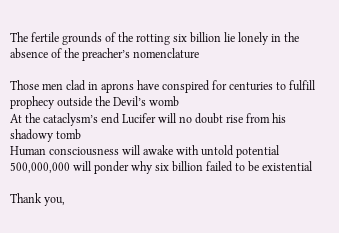The fertile grounds of the rotting six billion lie lonely in the absence of the preacher’s nomenclature

Those men clad in aprons have conspired for centuries to fulfill prophecy outside the Devil’s womb
At the cataclysm’s end Lucifer will no doubt rise from his shadowy tomb
Human consciousness will awake with untold potential
500,000,000 will ponder why six billion failed to be existential

Thank you,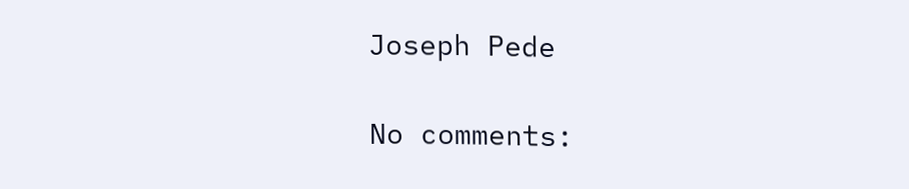Joseph Pede

No comments: